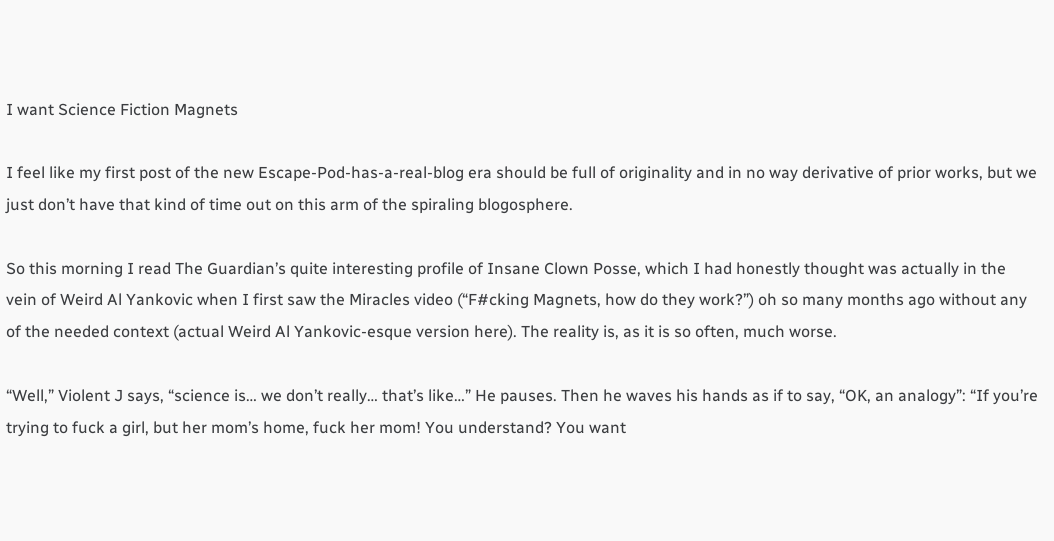I want Science Fiction Magnets

I feel like my first post of the new Escape-Pod-has-a-real-blog era should be full of originality and in no way derivative of prior works, but we just don’t have that kind of time out on this arm of the spiraling blogosphere.

So this morning I read The Guardian’s quite interesting profile of Insane Clown Posse, which I had honestly thought was actually in the vein of Weird Al Yankovic when I first saw the Miracles video (“F#cking Magnets, how do they work?”) oh so many months ago without any of the needed context (actual Weird Al Yankovic-esque version here). The reality is, as it is so often, much worse.

“Well,” Violent J says, “science is… we don’t really… that’s like…” He pauses. Then he waves his hands as if to say, “OK, an analogy”: “If you’re trying to fuck a girl, but her mom’s home, fuck her mom! You understand? You want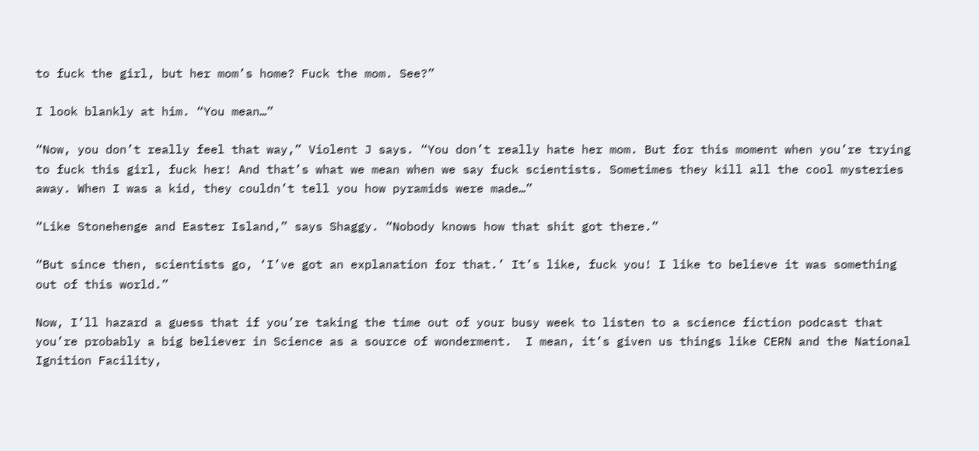to fuck the girl, but her mom’s home? Fuck the mom. See?”

I look blankly at him. “You mean…”

“Now, you don’t really feel that way,” Violent J says. “You don’t really hate her mom. But for this moment when you’re trying to fuck this girl, fuck her! And that’s what we mean when we say fuck scientists. Sometimes they kill all the cool mysteries away. When I was a kid, they couldn’t tell you how pyramids were made…”

“Like Stonehenge and Easter Island,” says Shaggy. “Nobody knows how that shit got there.”

“But since then, scientists go, ‘I’ve got an explanation for that.’ It’s like, fuck you! I like to believe it was something out of this world.”

Now, I’ll hazard a guess that if you’re taking the time out of your busy week to listen to a science fiction podcast that you’re probably a big believer in Science as a source of wonderment.  I mean, it’s given us things like CERN and the National Ignition Facility,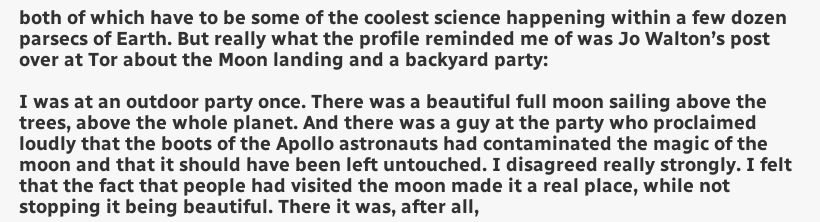both of which have to be some of the coolest science happening within a few dozen parsecs of Earth. But really what the profile reminded me of was Jo Walton’s post over at Tor about the Moon landing and a backyard party:

I was at an outdoor party once. There was a beautiful full moon sailing above the trees, above the whole planet. And there was a guy at the party who proclaimed loudly that the boots of the Apollo astronauts had contaminated the magic of the moon and that it should have been left untouched. I disagreed really strongly. I felt that the fact that people had visited the moon made it a real place, while not stopping it being beautiful. There it was, after all,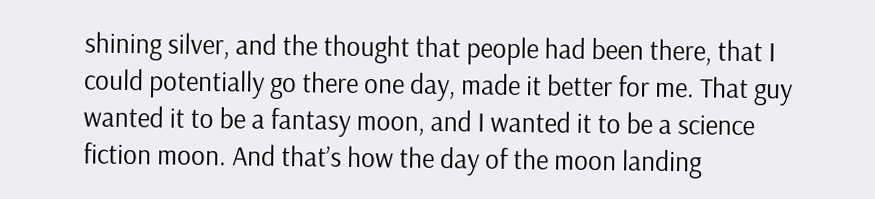shining silver, and the thought that people had been there, that I could potentially go there one day, made it better for me. That guy wanted it to be a fantasy moon, and I wanted it to be a science fiction moon. And that’s how the day of the moon landing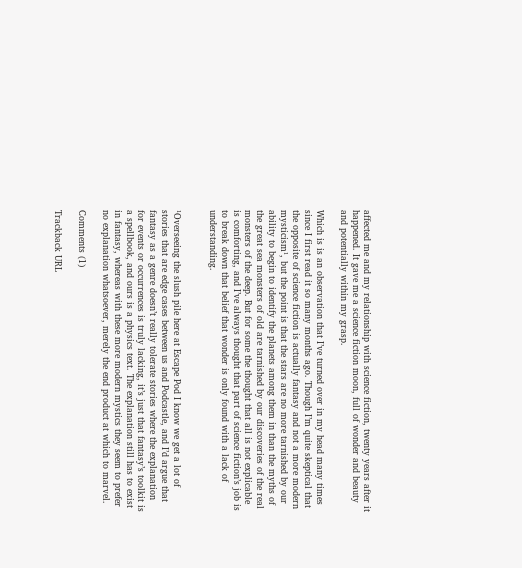affected me and my relationship with science fiction, twenty years after it happened. It gave me a science fiction moon, full of wonder and beauty and potentially within my grasp.

Which is is an observation that I’ve turned over in my head many times since I first read it so many months ago. Though I’m quite skeptical that the opposite of science fiction is actually fantasy and not a more modern mysticism¹, but the point is that the stars are no more tarnished by our ability to begin to identify the planets among them in than the myths of the great sea monsters of old are tarnished by our discoveries of the real monsters of the deep. But for some the thought that all is not explicable is comforting, and I’ve always thought that part of science fiction’s job is to break down that belief that wonder is only found with a lack of understanding.


¹Overseeing the slush pile here at Escape Pod I know we get a lot of stories that are edge cases between us and Podcastle, and I’d argue that fantasy as a genre doesn’t really tolerate stories where the explanation for events or occurrences is truly lacking, it’s just that fantasy’s toolkit is a spellbook, and ours is a physics text. The explanation still has to exist in fantasy, whereas with these more modern mystics they seem to prefer no explanation whatsoever, merely the end product at which to marvel.

Comments (1)

Trackback URL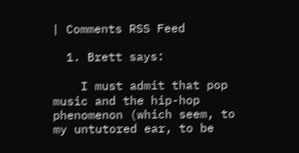| Comments RSS Feed

  1. Brett says:

    I must admit that pop music and the hip-hop phenomenon (which seem, to my untutored ear, to be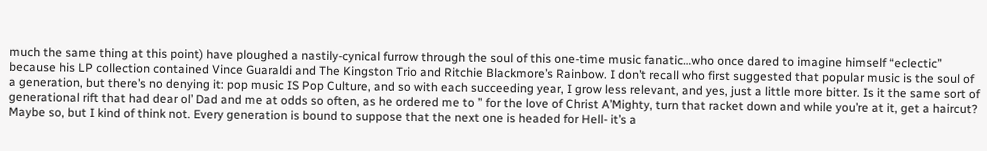much the same thing at this point) have ploughed a nastily-cynical furrow through the soul of this one-time music fanatic…who once dared to imagine himself “eclectic” because his LP collection contained Vince Guaraldi and The Kingston Trio and Ritchie Blackmore’s Rainbow. I don’t recall who first suggested that popular music is the soul of a generation, but there’s no denying it: pop music IS Pop Culture, and so with each succeeding year, I grow less relevant, and yes, just a little more bitter. Is it the same sort of generational rift that had dear ol’ Dad and me at odds so often, as he ordered me to ” for the love of Christ A’Mighty, turn that racket down and while you’re at it, get a haircut? Maybe so, but I kind of think not. Every generation is bound to suppose that the next one is headed for Hell- it’s a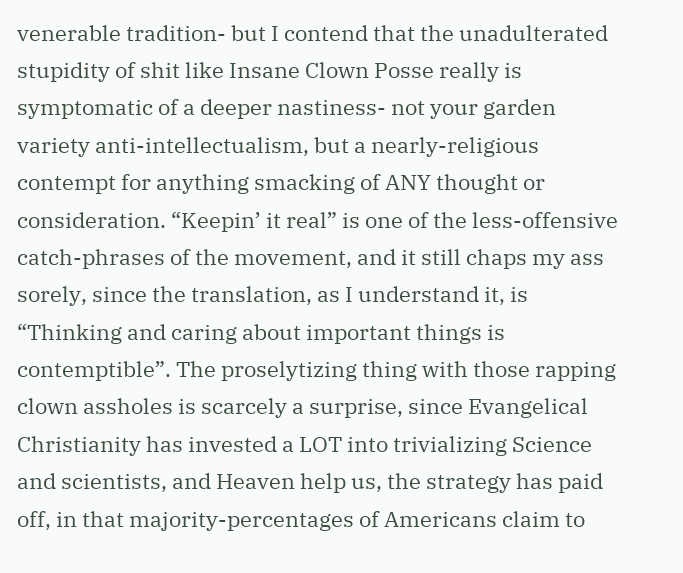venerable tradition- but I contend that the unadulterated stupidity of shit like Insane Clown Posse really is symptomatic of a deeper nastiness- not your garden variety anti-intellectualism, but a nearly-religious contempt for anything smacking of ANY thought or consideration. “Keepin’ it real” is one of the less-offensive catch-phrases of the movement, and it still chaps my ass sorely, since the translation, as I understand it, is “Thinking and caring about important things is contemptible”. The proselytizing thing with those rapping clown assholes is scarcely a surprise, since Evangelical Christianity has invested a LOT into trivializing Science and scientists, and Heaven help us, the strategy has paid off, in that majority-percentages of Americans claim to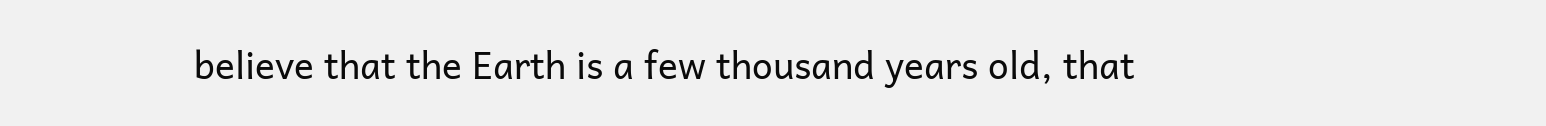believe that the Earth is a few thousand years old, that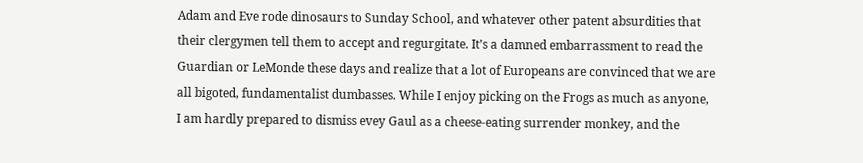Adam and Eve rode dinosaurs to Sunday School, and whatever other patent absurdities that their clergymen tell them to accept and regurgitate. It’s a damned embarrassment to read the Guardian or LeMonde these days and realize that a lot of Europeans are convinced that we are all bigoted, fundamentalist dumbasses. While I enjoy picking on the Frogs as much as anyone, I am hardly prepared to dismiss evey Gaul as a cheese-eating surrender monkey, and the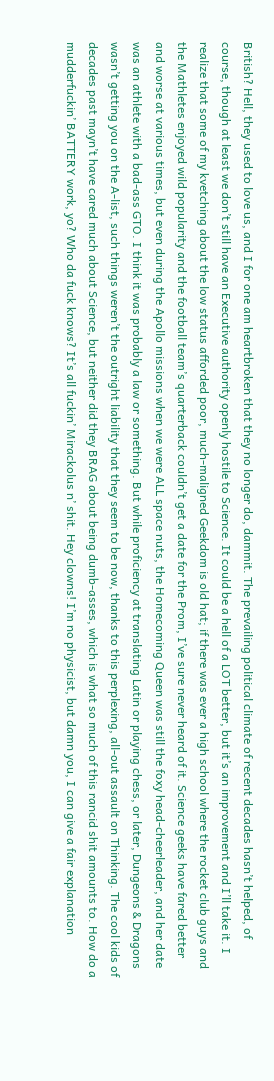British? Hell, they used to love us, and I for one am heartbroken that they no longer do, dammit. The prevailing political climate of recent decades hasn’t helped, of course, though at least we don’t still have an Executive authority openly hostile to Science. It could be a hell of a LOT better, but it’s an improvement and I’ll take it. I realize that some of my kvetching about the low status afforded poor, much-maligned Geekdom is old hat; if there was ever a high school where the rocket club guys and the Mathletes enjoyed wild popularity and the football team’s quarterback couldn’t get a date for the Prom, I’ve sure never heard of it. Science geeks have fared better and worse at various times, but even during the Apollo missions when we were ALL space nuts, the Homecoming Queen was still the foxy head-cheerleader, and her date was an athlete with a bad-ass GTO. I think it was probably a law or something. But while proficiency at translating Latin or playing chess, or later, Dungeons & Dragons wasn’t getting you on the A-list, such things weren’t the outright liability that they seem to be now, thanks to this perplexing, all-out assault on Thinking. The cool kids of decades past mayn’t have cared much about Science, but neither did they BRAG about being dumb-asses, which is what so much of this rancid shit amounts to. How do a mudderfuckin’ BATTERY work, yo? Who da fuck knows? It’s all fuckin’ Mirackolus n’ shit. Hey clowns! I’m no physicist, but damn you, I can give a fair explanation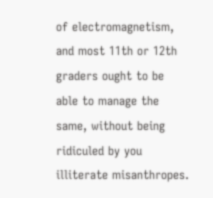of electromagnetism, and most 11th or 12th graders ought to be able to manage the same, without being ridiculed by you illiterate misanthropes.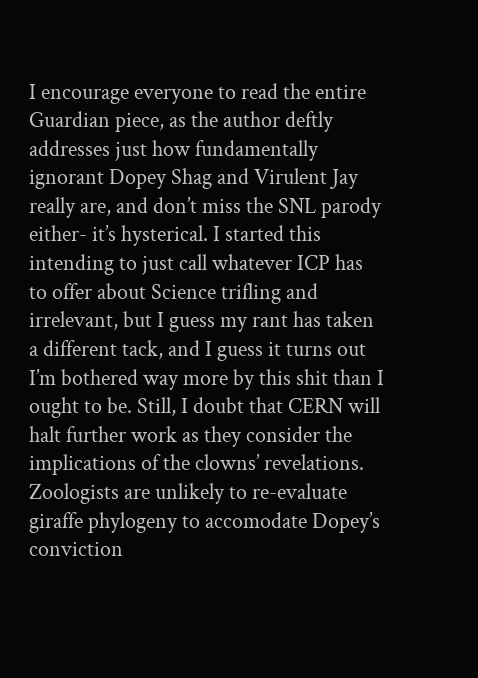I encourage everyone to read the entire Guardian piece, as the author deftly addresses just how fundamentally ignorant Dopey Shag and Virulent Jay really are, and don’t miss the SNL parody either- it’s hysterical. I started this intending to just call whatever ICP has to offer about Science trifling and irrelevant, but I guess my rant has taken a different tack, and I guess it turns out I’m bothered way more by this shit than I ought to be. Still, I doubt that CERN will halt further work as they consider the implications of the clowns’ revelations. Zoologists are unlikely to re-evaluate giraffe phylogeny to accomodate Dopey’s conviction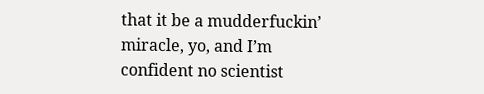that it be a mudderfuckin’ miracle, yo, and I’m confident no scientist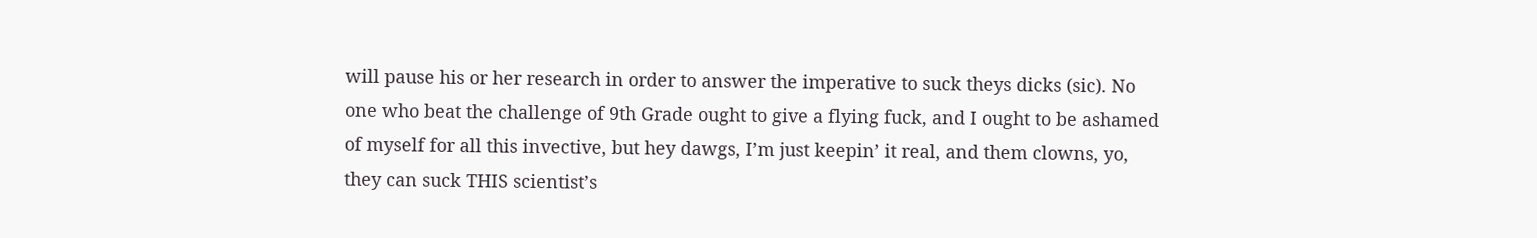will pause his or her research in order to answer the imperative to suck theys dicks (sic). No one who beat the challenge of 9th Grade ought to give a flying fuck, and I ought to be ashamed of myself for all this invective, but hey dawgs, I’m just keepin’ it real, and them clowns, yo, they can suck THIS scientist’s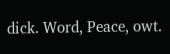dick. Word, Peace, owt.